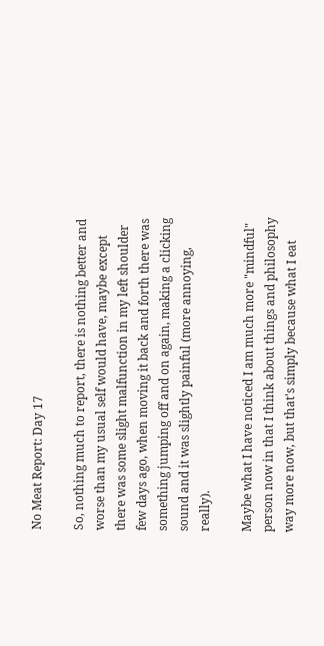No Meat Report: Day 17

So, nothing much to report, there is nothing better and worse than my usual self would have, maybe except there was some slight malfunction in my left shoulder few days ago, when moving it back and forth there was something jumping off and on again, making a clicking sound and it was slightly painful (more annoying, really).

Maybe what I have noticed I am much more "mindful" person now in that I think about things and philosophy way more now, but that's simply because what I eat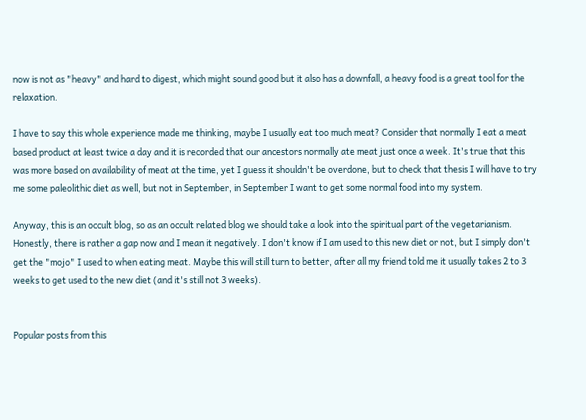now is not as "heavy" and hard to digest, which might sound good but it also has a downfall, a heavy food is a great tool for the relaxation.

I have to say this whole experience made me thinking, maybe I usually eat too much meat? Consider that normally I eat a meat based product at least twice a day and it is recorded that our ancestors normally ate meat just once a week. It's true that this was more based on availability of meat at the time, yet I guess it shouldn't be overdone, but to check that thesis I will have to try me some paleolithic diet as well, but not in September, in September I want to get some normal food into my system.

Anyway, this is an occult blog, so as an occult related blog we should take a look into the spiritual part of the vegetarianism. Honestly, there is rather a gap now and I mean it negatively. I don't know if I am used to this new diet or not, but I simply don't get the "mojo" I used to when eating meat. Maybe this will still turn to better, after all my friend told me it usually takes 2 to 3 weeks to get used to the new diet (and it's still not 3 weeks).


Popular posts from this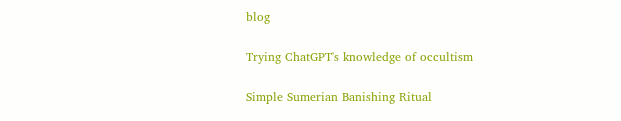blog

Trying ChatGPT's knowledge of occultism

Simple Sumerian Banishing Ritual